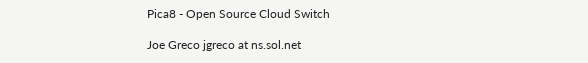Pica8 - Open Source Cloud Switch

Joe Greco jgreco at ns.sol.net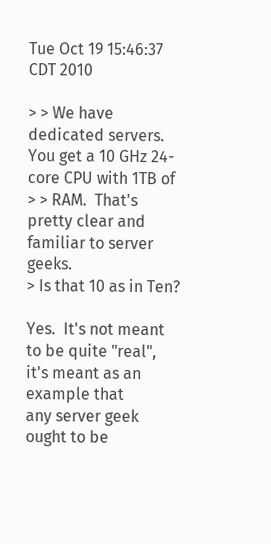Tue Oct 19 15:46:37 CDT 2010

> > We have dedicated servers.  You get a 10 GHz 24-core CPU with 1TB of
> > RAM.  That's pretty clear and familiar to server geeks.
> Is that 10 as in Ten?

Yes.  It's not meant to be quite "real", it's meant as an example that
any server geek ought to be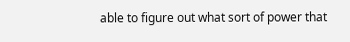able to figure out what sort of power that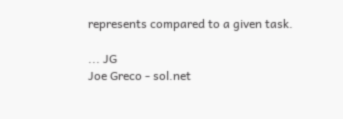represents compared to a given task.

... JG
Joe Greco - sol.net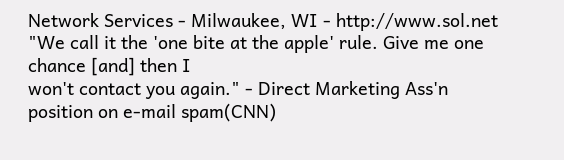Network Services - Milwaukee, WI - http://www.sol.net
"We call it the 'one bite at the apple' rule. Give me one chance [and] then I
won't contact you again." - Direct Marketing Ass'n position on e-mail spam(CNN)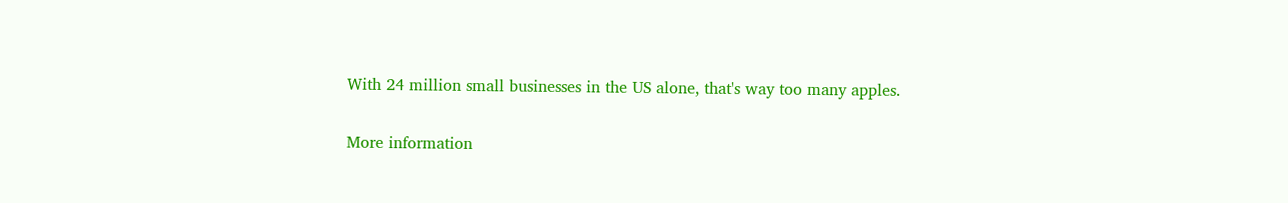With 24 million small businesses in the US alone, that's way too many apples.

More information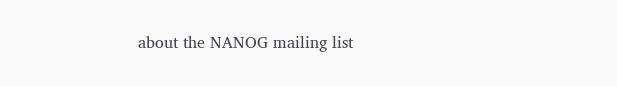about the NANOG mailing list